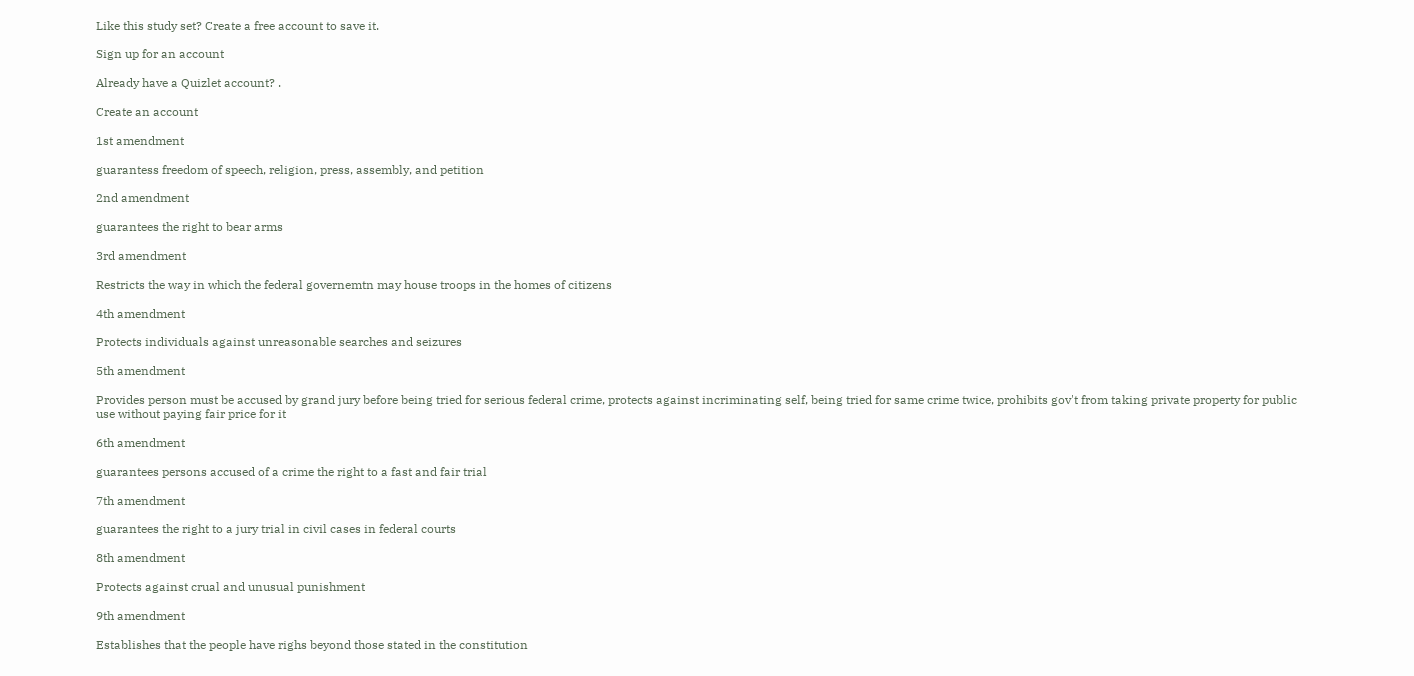Like this study set? Create a free account to save it.

Sign up for an account

Already have a Quizlet account? .

Create an account

1st amendment

guarantess freedom of speech, religion, press, assembly, and petition

2nd amendment

guarantees the right to bear arms

3rd amendment

Restricts the way in which the federal governemtn may house troops in the homes of citizens

4th amendment

Protects individuals against unreasonable searches and seizures

5th amendment

Provides person must be accused by grand jury before being tried for serious federal crime, protects against incriminating self, being tried for same crime twice, prohibits gov't from taking private property for public use without paying fair price for it

6th amendment

guarantees persons accused of a crime the right to a fast and fair trial

7th amendment

guarantees the right to a jury trial in civil cases in federal courts

8th amendment

Protects against crual and unusual punishment

9th amendment

Establishes that the people have righs beyond those stated in the constitution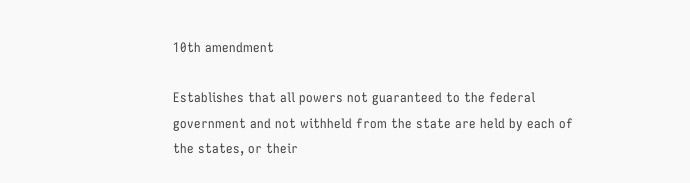10th amendment

Establishes that all powers not guaranteed to the federal government and not withheld from the state are held by each of the states, or their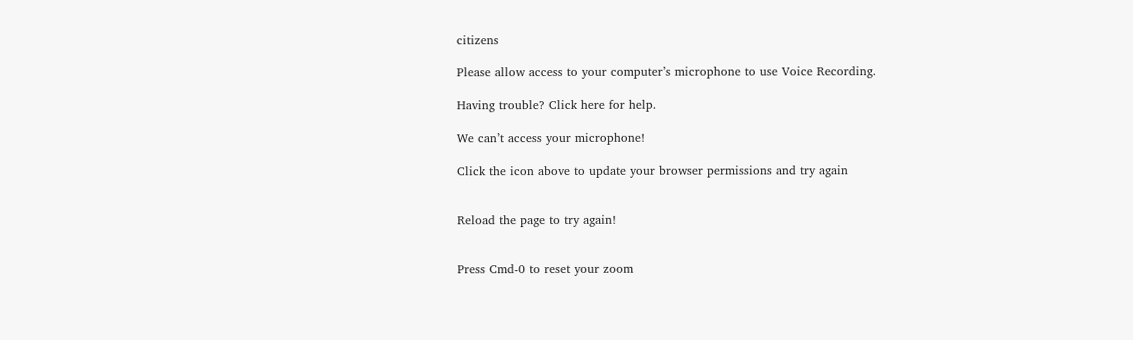citizens

Please allow access to your computer’s microphone to use Voice Recording.

Having trouble? Click here for help.

We can’t access your microphone!

Click the icon above to update your browser permissions and try again


Reload the page to try again!


Press Cmd-0 to reset your zoom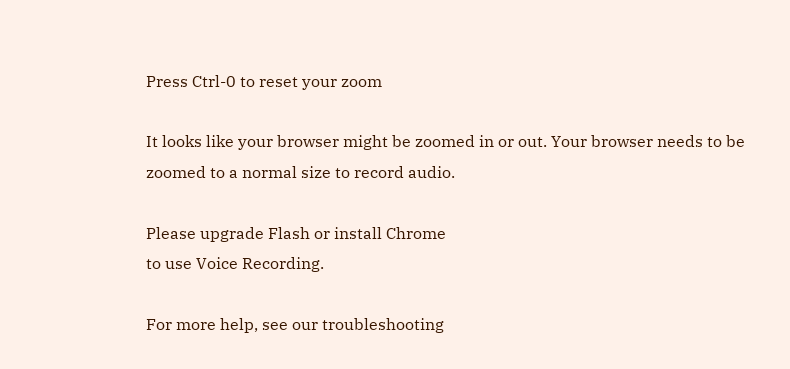Press Ctrl-0 to reset your zoom

It looks like your browser might be zoomed in or out. Your browser needs to be zoomed to a normal size to record audio.

Please upgrade Flash or install Chrome
to use Voice Recording.

For more help, see our troubleshooting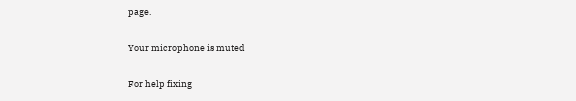page.

Your microphone is muted

For help fixing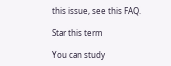this issue, see this FAQ.

Star this term

You can study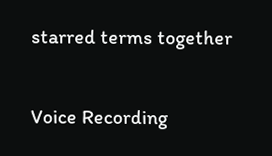starred terms together

Voice Recording